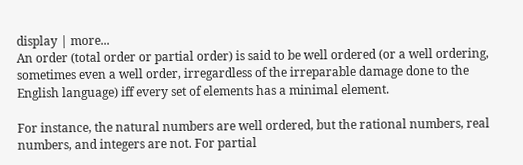display | more...
An order (total order or partial order) is said to be well ordered (or a well ordering, sometimes even a well order, irregardless of the irreparable damage done to the English language) iff every set of elements has a minimal element.

For instance, the natural numbers are well ordered, but the rational numbers, real numbers, and integers are not. For partial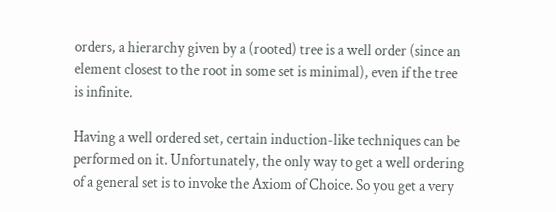orders, a hierarchy given by a (rooted) tree is a well order (since an element closest to the root in some set is minimal), even if the tree is infinite.

Having a well ordered set, certain induction-like techniques can be performed on it. Unfortunately, the only way to get a well ordering of a general set is to invoke the Axiom of Choice. So you get a very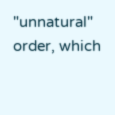"unnatural" order, which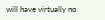will have virtually no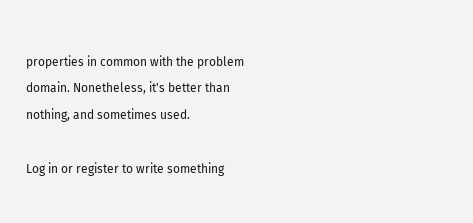properties in common with the problem domain. Nonetheless, it's better than nothing, and sometimes used.

Log in or register to write something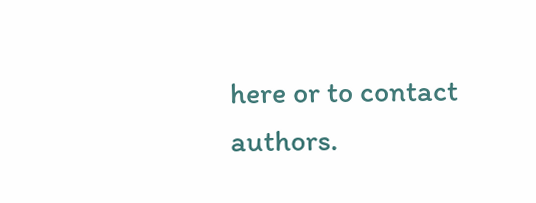here or to contact authors.